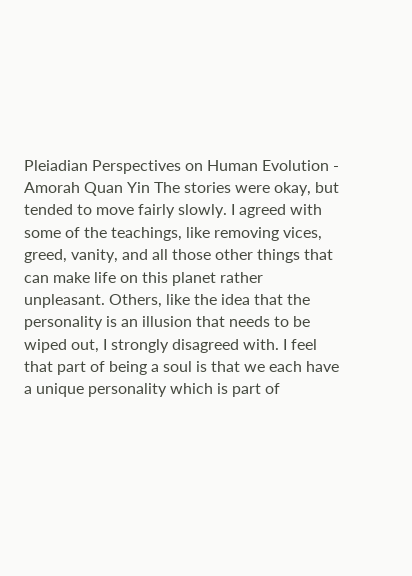Pleiadian Perspectives on Human Evolution - Amorah Quan Yin The stories were okay, but tended to move fairly slowly. I agreed with some of the teachings, like removing vices, greed, vanity, and all those other things that can make life on this planet rather unpleasant. Others, like the idea that the personality is an illusion that needs to be wiped out, I strongly disagreed with. I feel that part of being a soul is that we each have a unique personality which is part of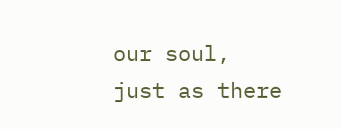our soul, just as there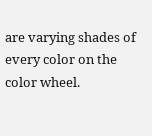are varying shades of every color on the color wheel.